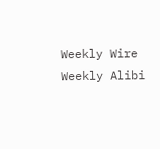Weekly Wire
Weekly Alibi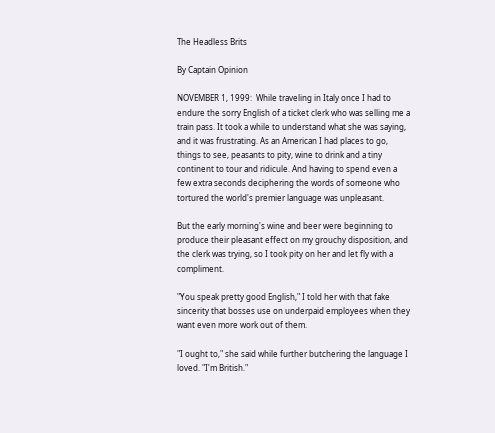The Headless Brits

By Captain Opinion

NOVEMBER 1, 1999:  While traveling in Italy once I had to endure the sorry English of a ticket clerk who was selling me a train pass. It took a while to understand what she was saying, and it was frustrating. As an American I had places to go, things to see, peasants to pity, wine to drink and a tiny continent to tour and ridicule. And having to spend even a few extra seconds deciphering the words of someone who tortured the world's premier language was unpleasant.

But the early morning's wine and beer were beginning to produce their pleasant effect on my grouchy disposition, and the clerk was trying, so I took pity on her and let fly with a compliment.

"You speak pretty good English," I told her with that fake sincerity that bosses use on underpaid employees when they want even more work out of them.

"I ought to," she said while further butchering the language I loved. "I'm British."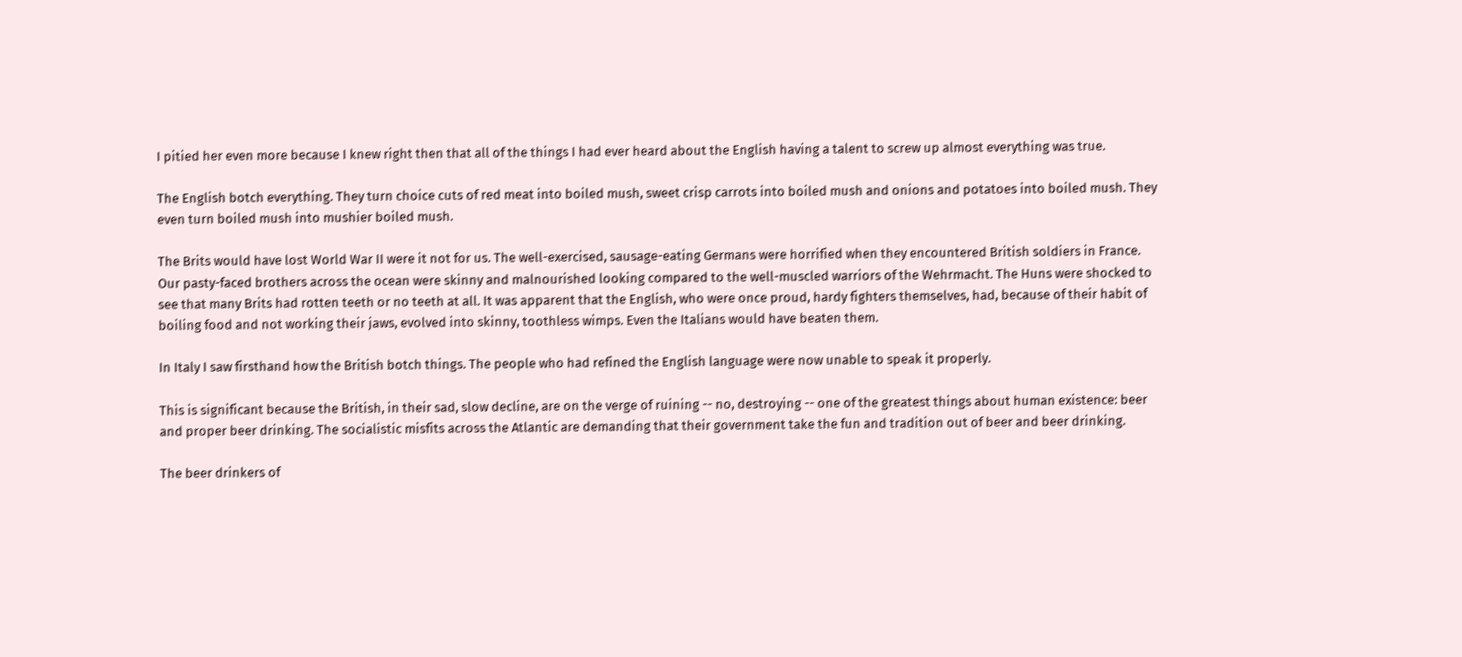I pitied her even more because I knew right then that all of the things I had ever heard about the English having a talent to screw up almost everything was true.

The English botch everything. They turn choice cuts of red meat into boiled mush, sweet crisp carrots into boiled mush and onions and potatoes into boiled mush. They even turn boiled mush into mushier boiled mush.

The Brits would have lost World War II were it not for us. The well-exercised, sausage-eating Germans were horrified when they encountered British soldiers in France. Our pasty-faced brothers across the ocean were skinny and malnourished looking compared to the well-muscled warriors of the Wehrmacht. The Huns were shocked to see that many Brits had rotten teeth or no teeth at all. It was apparent that the English, who were once proud, hardy fighters themselves, had, because of their habit of boiling food and not working their jaws, evolved into skinny, toothless wimps. Even the Italians would have beaten them.

In Italy I saw firsthand how the British botch things. The people who had refined the English language were now unable to speak it properly.

This is significant because the British, in their sad, slow decline, are on the verge of ruining -- no, destroying -- one of the greatest things about human existence: beer and proper beer drinking. The socialistic misfits across the Atlantic are demanding that their government take the fun and tradition out of beer and beer drinking.

The beer drinkers of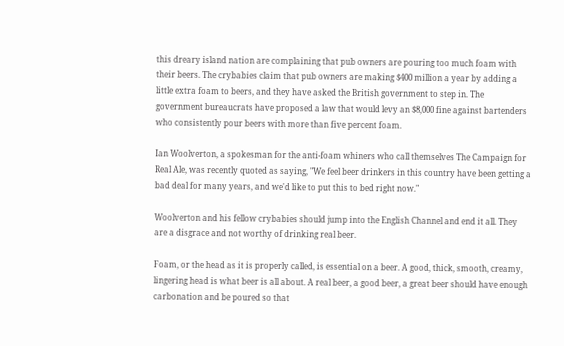this dreary island nation are complaining that pub owners are pouring too much foam with their beers. The crybabies claim that pub owners are making $400 million a year by adding a little extra foam to beers, and they have asked the British government to step in. The government bureaucrats have proposed a law that would levy an $8,000 fine against bartenders who consistently pour beers with more than five percent foam.

Ian Woolverton, a spokesman for the anti-foam whiners who call themselves The Campaign for Real Ale, was recently quoted as saying, "We feel beer drinkers in this country have been getting a bad deal for many years, and we'd like to put this to bed right now."

Woolverton and his fellow crybabies should jump into the English Channel and end it all. They are a disgrace and not worthy of drinking real beer.

Foam, or the head as it is properly called, is essential on a beer. A good, thick, smooth, creamy, lingering head is what beer is all about. A real beer, a good beer, a great beer should have enough carbonation and be poured so that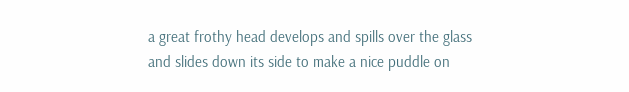a great frothy head develops and spills over the glass and slides down its side to make a nice puddle on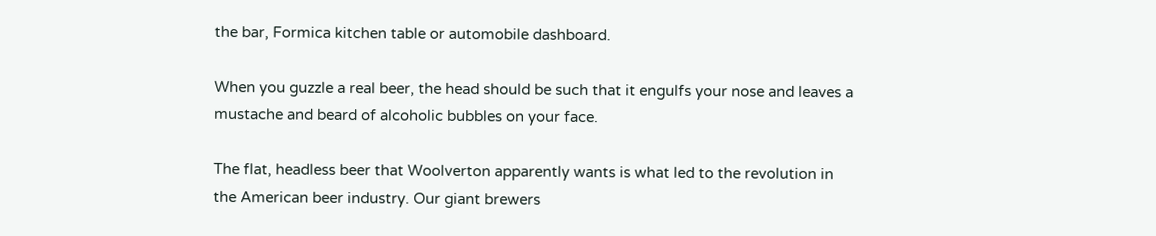the bar, Formica kitchen table or automobile dashboard.

When you guzzle a real beer, the head should be such that it engulfs your nose and leaves a mustache and beard of alcoholic bubbles on your face.

The flat, headless beer that Woolverton apparently wants is what led to the revolution in the American beer industry. Our giant brewers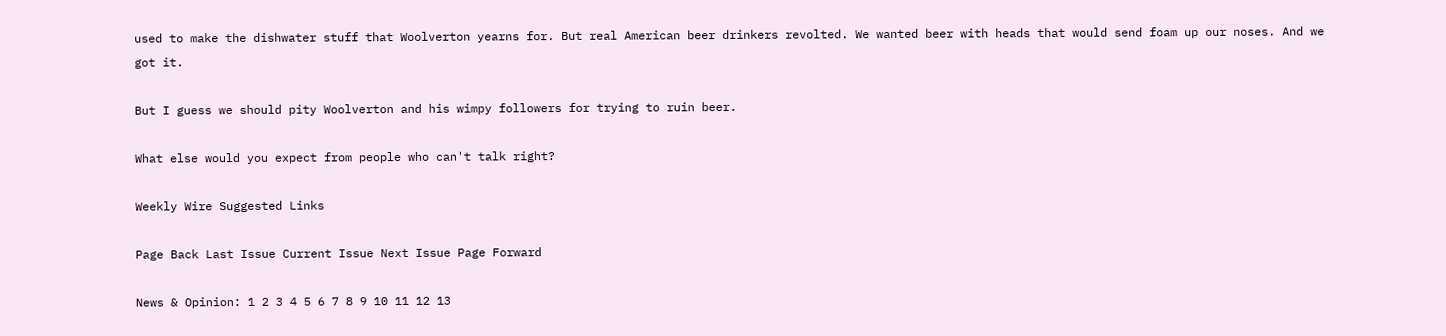used to make the dishwater stuff that Woolverton yearns for. But real American beer drinkers revolted. We wanted beer with heads that would send foam up our noses. And we got it.

But I guess we should pity Woolverton and his wimpy followers for trying to ruin beer.

What else would you expect from people who can't talk right?

Weekly Wire Suggested Links

Page Back Last Issue Current Issue Next Issue Page Forward

News & Opinion: 1 2 3 4 5 6 7 8 9 10 11 12 13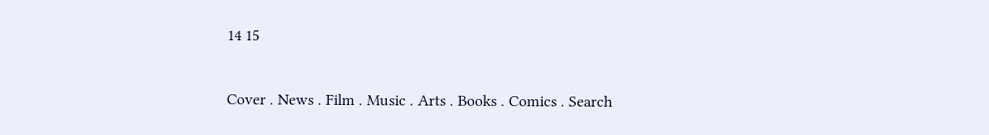14 15

Cover . News . Film . Music . Arts . Books . Comics . Search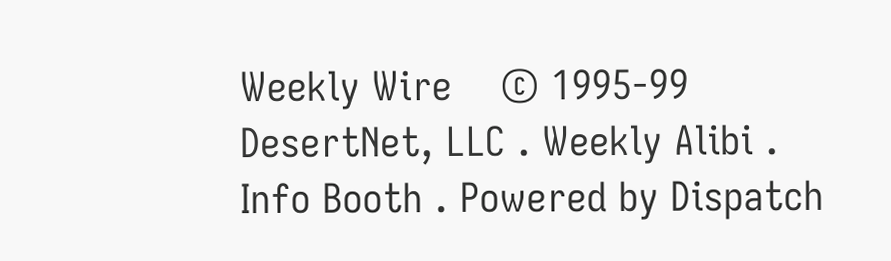Weekly Wire    © 1995-99 DesertNet, LLC . Weekly Alibi . Info Booth . Powered by Dispatch